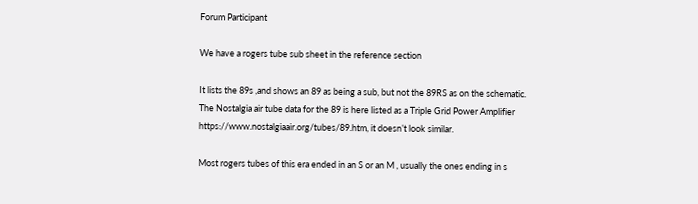Forum Participant

We have a rogers tube sub sheet in the reference section

It lists the 89s ,and shows an 89 as being a sub, but not the 89RS as on the schematic.
The Nostalgia air tube data for the 89 is here listed as a Triple Grid Power Amplifier
https://www.nostalgiaair.org/tubes/89.htm, it doesn’t look similar.

Most rogers tubes of this era ended in an S or an M , usually the ones ending in s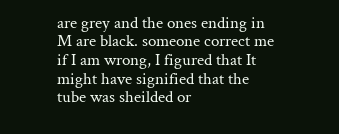are grey and the ones ending in M are black. someone correct me if I am wrong, I figured that It might have signified that the tube was sheilded or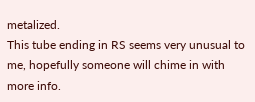metalized.
This tube ending in RS seems very unusual to me, hopefully someone will chime in with more info.